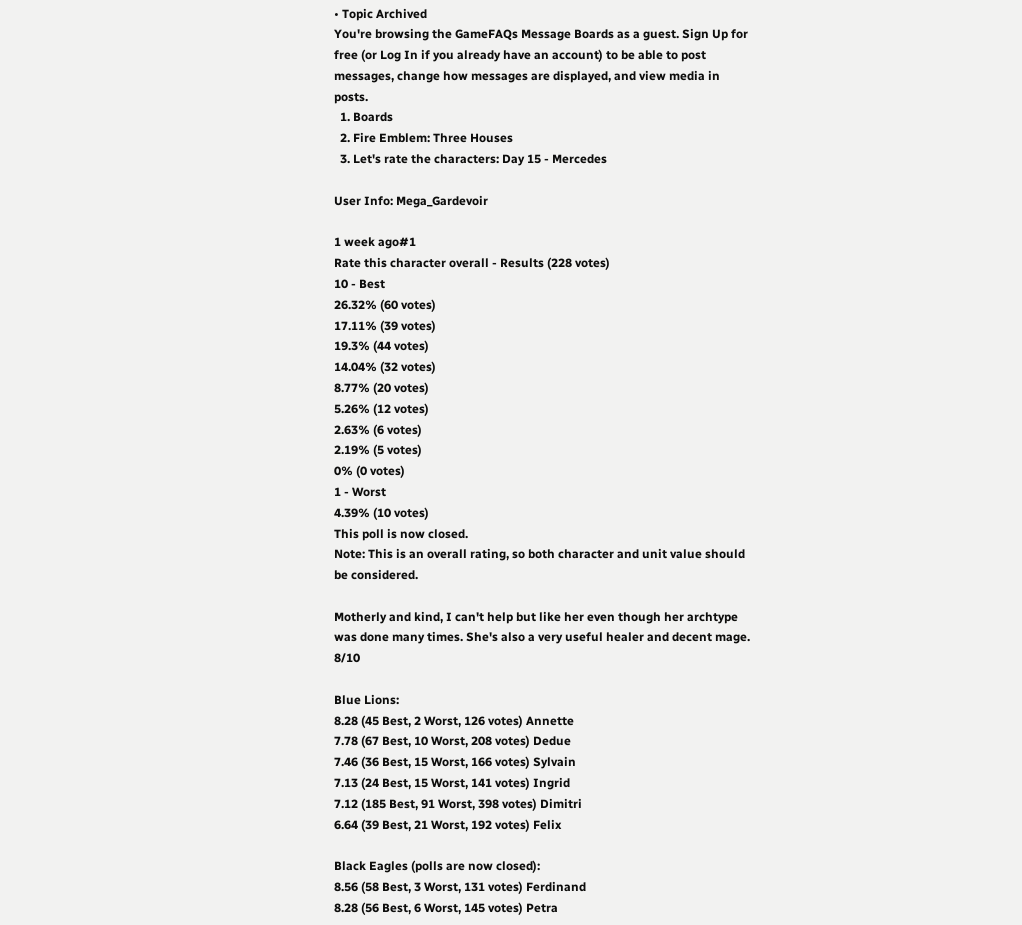• Topic Archived
You're browsing the GameFAQs Message Boards as a guest. Sign Up for free (or Log In if you already have an account) to be able to post messages, change how messages are displayed, and view media in posts.
  1. Boards
  2. Fire Emblem: Three Houses
  3. Let's rate the characters: Day 15 - Mercedes

User Info: Mega_Gardevoir

1 week ago#1
Rate this character overall - Results (228 votes)
10 - Best
26.32% (60 votes)
17.11% (39 votes)
19.3% (44 votes)
14.04% (32 votes)
8.77% (20 votes)
5.26% (12 votes)
2.63% (6 votes)
2.19% (5 votes)
0% (0 votes)
1 - Worst
4.39% (10 votes)
This poll is now closed.
Note: This is an overall rating, so both character and unit value should be considered.

Motherly and kind, I can't help but like her even though her archtype was done many times. She's also a very useful healer and decent mage. 8/10

Blue Lions:
8.28 (45 Best, 2 Worst, 126 votes) Annette
7.78 (67 Best, 10 Worst, 208 votes) Dedue
7.46 (36 Best, 15 Worst, 166 votes) Sylvain
7.13 (24 Best, 15 Worst, 141 votes) Ingrid
7.12 (185 Best, 91 Worst, 398 votes) Dimitri
6.64 (39 Best, 21 Worst, 192 votes) Felix

Black Eagles (polls are now closed):
8.56 (58 Best, 3 Worst, 131 votes) Ferdinand
8.28 (56 Best, 6 Worst, 145 votes) Petra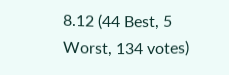8.12 (44 Best, 5 Worst, 134 votes)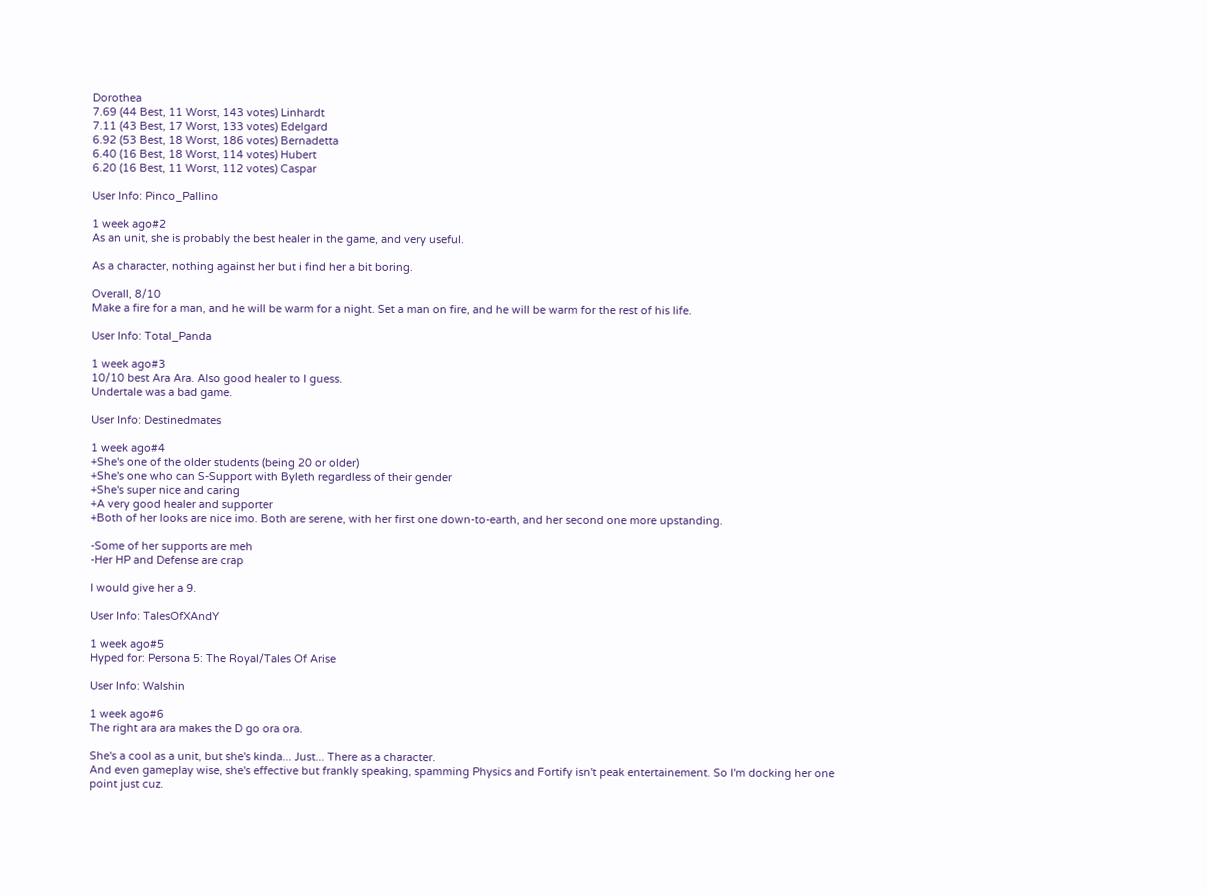Dorothea
7.69 (44 Best, 11 Worst, 143 votes) Linhardt
7.11 (43 Best, 17 Worst, 133 votes) Edelgard
6.92 (53 Best, 18 Worst, 186 votes) Bernadetta
6.40 (16 Best, 18 Worst, 114 votes) Hubert
6.20 (16 Best, 11 Worst, 112 votes) Caspar

User Info: Pinco_Pallino

1 week ago#2
As an unit, she is probably the best healer in the game, and very useful.

As a character, nothing against her but i find her a bit boring.

Overall, 8/10
Make a fire for a man, and he will be warm for a night. Set a man on fire, and he will be warm for the rest of his life.

User Info: Total_Panda

1 week ago#3
10/10 best Ara Ara. Also good healer to I guess.
Undertale was a bad game.

User Info: Destinedmates

1 week ago#4
+She's one of the older students (being 20 or older)
+She's one who can S-Support with Byleth regardless of their gender
+She's super nice and caring
+A very good healer and supporter
+Both of her looks are nice imo. Both are serene, with her first one down-to-earth, and her second one more upstanding.

-Some of her supports are meh
-Her HP and Defense are crap

I would give her a 9.

User Info: TalesOfXAndY

1 week ago#5
Hyped for: Persona 5: The Royal/Tales Of Arise

User Info: Walshin

1 week ago#6
The right ara ara makes the D go ora ora.

She's a cool as a unit, but she's kinda... Just... There as a character.
And even gameplay wise, she's effective but frankly speaking, spamming Physics and Fortify isn't peak entertainement. So I'm docking her one point just cuz.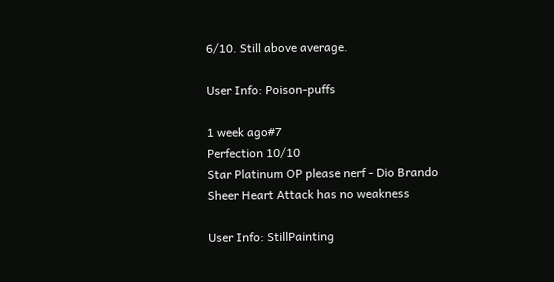6/10. Still above average.

User Info: Poison-puffs

1 week ago#7
Perfection 10/10
Star Platinum OP please nerf - Dio Brando
Sheer Heart Attack has no weakness

User Info: StillPainting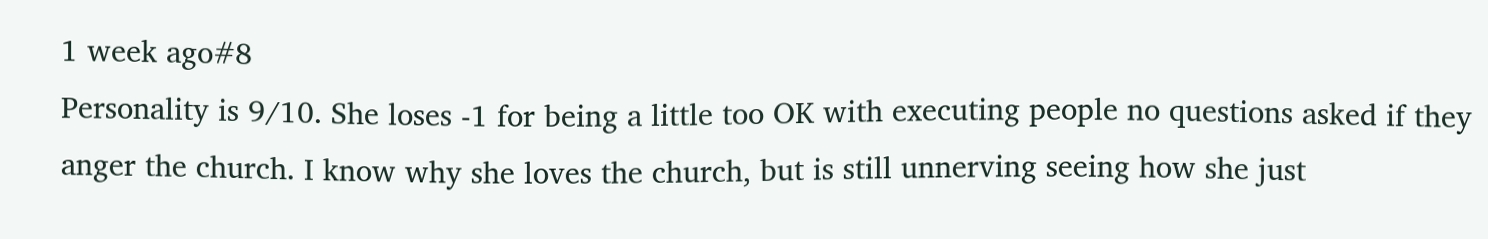1 week ago#8
Personality is 9/10. She loses -1 for being a little too OK with executing people no questions asked if they anger the church. I know why she loves the church, but is still unnerving seeing how she just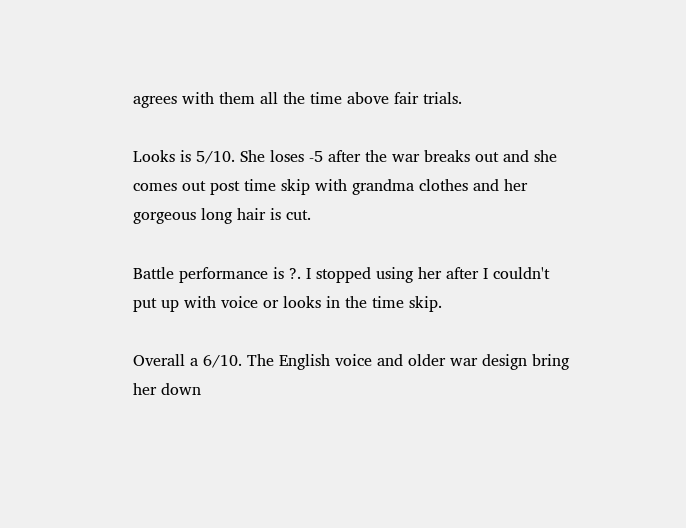agrees with them all the time above fair trials.

Looks is 5/10. She loses -5 after the war breaks out and she comes out post time skip with grandma clothes and her gorgeous long hair is cut.

Battle performance is ?. I stopped using her after I couldn't put up with voice or looks in the time skip.

Overall a 6/10. The English voice and older war design bring her down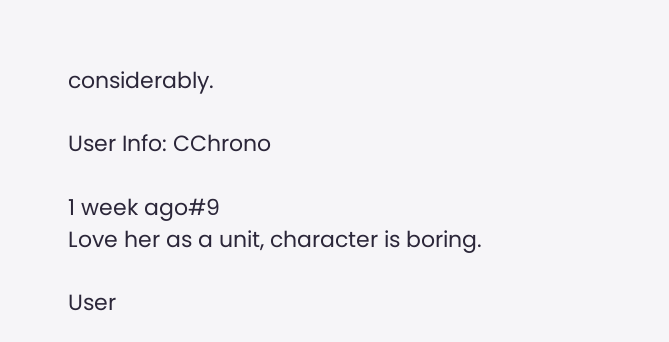considerably.

User Info: CChrono

1 week ago#9
Love her as a unit, character is boring.

User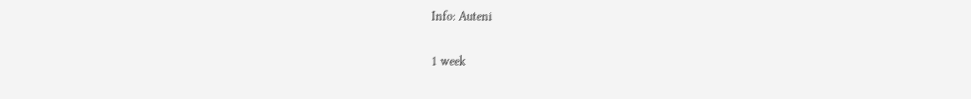Info: Auteni

1 week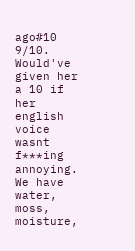ago#10
9/10. Would've given her a 10 if her english voice wasnt f***ing annoying.
We have water, moss, moisture,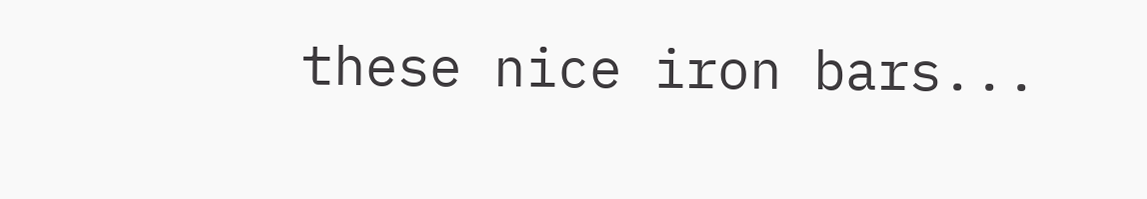these nice iron bars...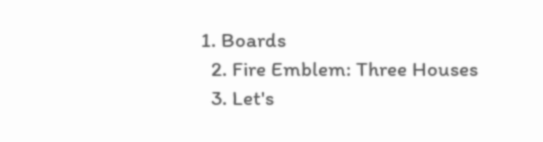1. Boards
  2. Fire Emblem: Three Houses
  3. Let's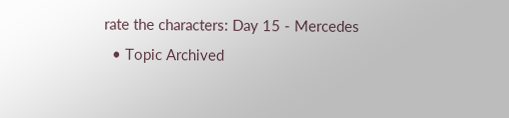rate the characters: Day 15 - Mercedes
  • Topic Archived